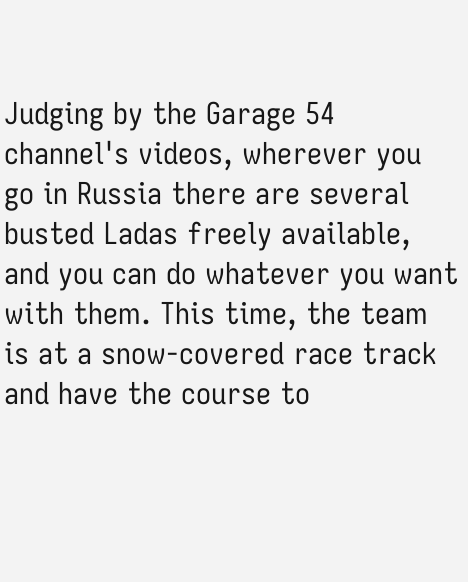Judging by the Garage 54 channel's videos, wherever you go in Russia there are several busted Ladas freely available, and you can do whatever you want with them. This time, the team is at a snow-covered race track and have the course to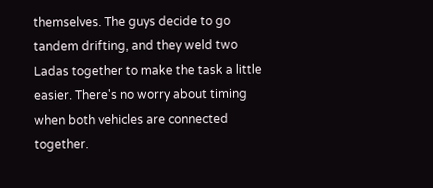themselves. The guys decide to go tandem drifting, and they weld two Ladas together to make the task a little easier. There's no worry about timing when both vehicles are connected together.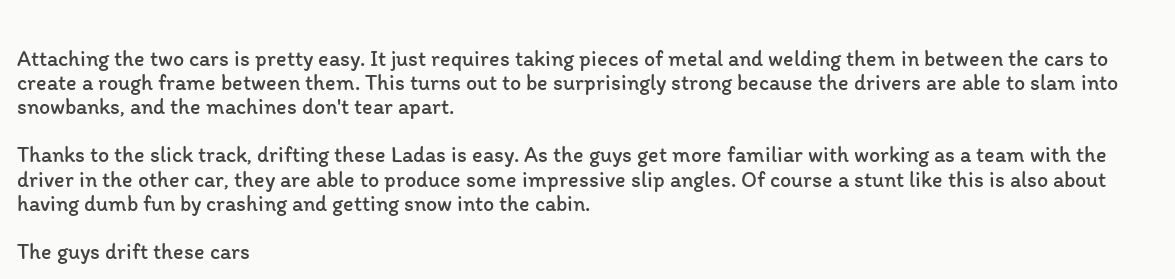Attaching the two cars is pretty easy. It just requires taking pieces of metal and welding them in between the cars to create a rough frame between them. This turns out to be surprisingly strong because the drivers are able to slam into snowbanks, and the machines don't tear apart.

Thanks to the slick track, drifting these Ladas is easy. As the guys get more familiar with working as a team with the driver in the other car, they are able to produce some impressive slip angles. Of course a stunt like this is also about having dumb fun by crashing and getting snow into the cabin.

The guys drift these cars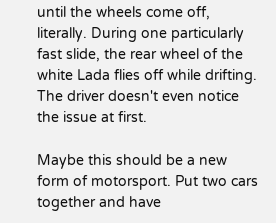until the wheels come off, literally. During one particularly fast slide, the rear wheel of the white Lada flies off while drifting. The driver doesn't even notice the issue at first.

Maybe this should be a new form of motorsport. Put two cars together and have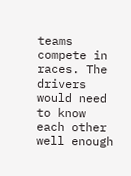teams compete in races. The drivers would need to know each other well enough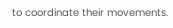to coordinate their movements.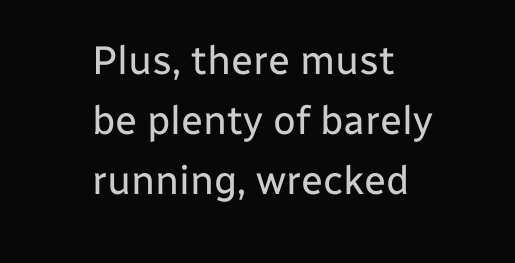Plus, there must be plenty of barely running, wrecked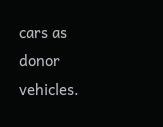cars as donor vehicles.